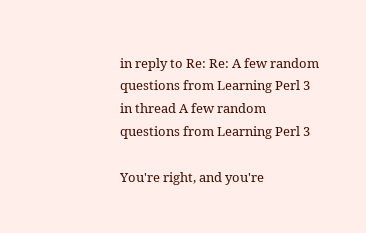in reply to Re: Re: A few random questions from Learning Perl 3
in thread A few random questions from Learning Perl 3

You're right, and you're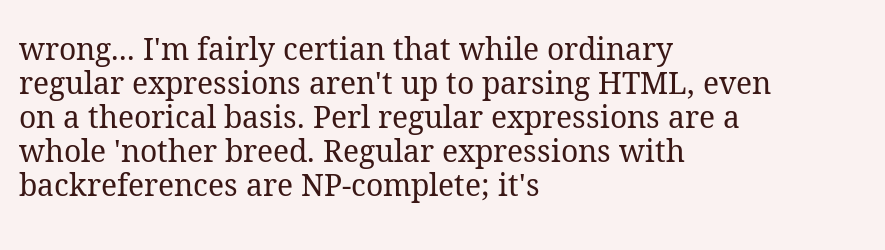wrong... I'm fairly certian that while ordinary regular expressions aren't up to parsing HTML, even on a theorical basis. Perl regular expressions are a whole 'nother breed. Regular expressions with backreferences are NP-complete; it's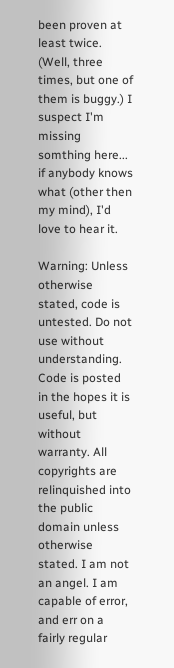been proven at least twice. (Well, three times, but one of them is buggy.) I suspect I'm missing somthing here... if anybody knows what (other then my mind), I'd love to hear it.

Warning: Unless otherwise stated, code is untested. Do not use without understanding. Code is posted in the hopes it is useful, but without warranty. All copyrights are relinquished into the public domain unless otherwise stated. I am not an angel. I am capable of error, and err on a fairly regular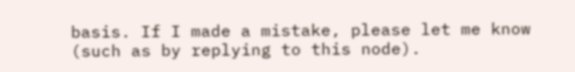basis. If I made a mistake, please let me know (such as by replying to this node).